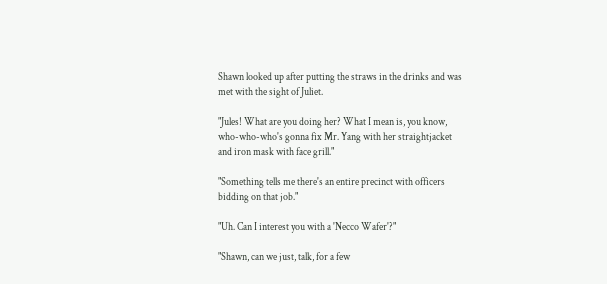Shawn looked up after putting the straws in the drinks and was met with the sight of Juliet.

"Jules! What are you doing her? What I mean is, you know, who-who-who's gonna fix Mr. Yang with her straightjacket and iron mask with face grill."

"Something tells me there's an entire precinct with officers bidding on that job."

"Uh. Can I interest you with a 'Necco Wafer'?"

"Shawn, can we just, talk, for a few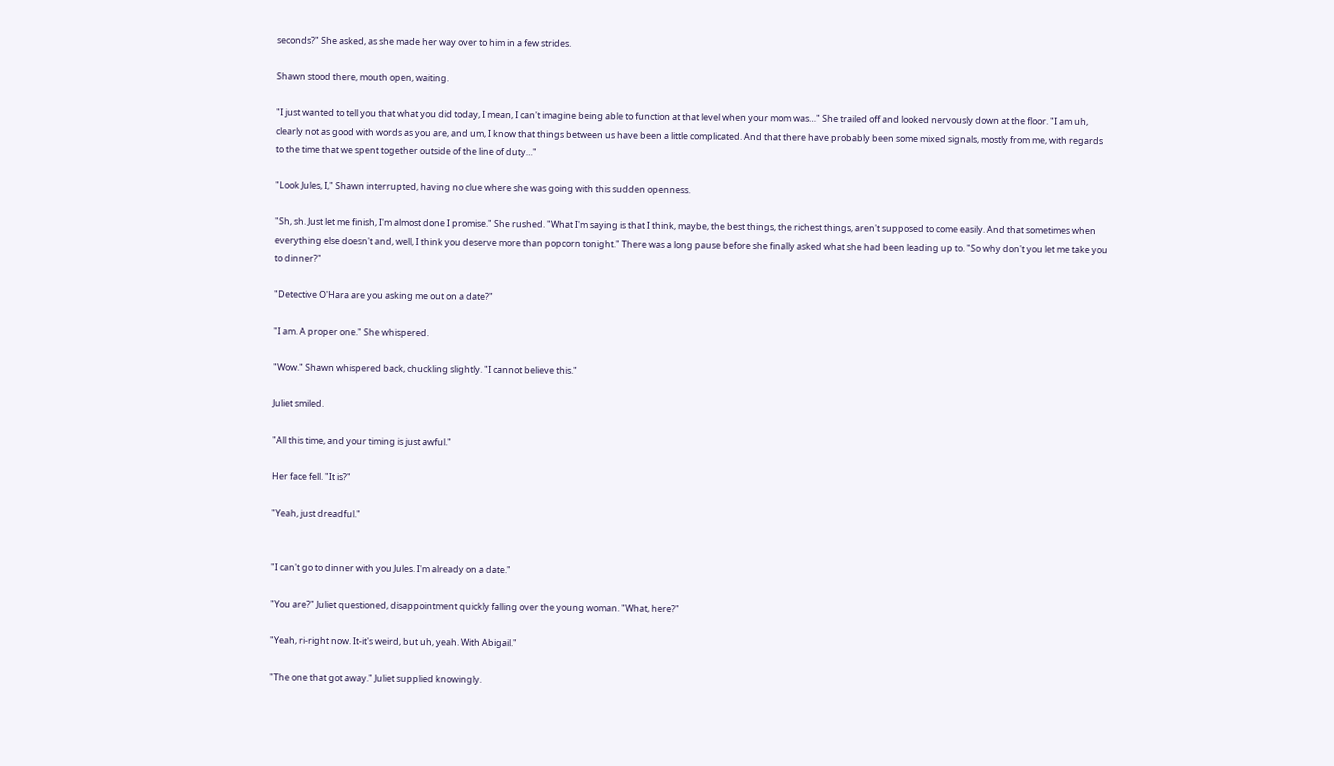seconds?" She asked, as she made her way over to him in a few strides.

Shawn stood there, mouth open, waiting.

"I just wanted to tell you that what you did today, I mean, I can't imagine being able to function at that level when your mom was…" She trailed off and looked nervously down at the floor. "I am uh, clearly not as good with words as you are, and um, I know that things between us have been a little complicated. And that there have probably been some mixed signals, mostly from me, with regards to the time that we spent together outside of the line of duty…"

"Look Jules, I," Shawn interrupted, having no clue where she was going with this sudden openness.

"Sh, sh. Just let me finish, I'm almost done I promise." She rushed. "What I'm saying is that I think, maybe, the best things, the richest things, aren't supposed to come easily. And that sometimes when everything else doesn't and, well, I think you deserve more than popcorn tonight." There was a long pause before she finally asked what she had been leading up to. "So why don't you let me take you to dinner?"

"Detective O'Hara are you asking me out on a date?"

"I am. A proper one." She whispered.

"Wow." Shawn whispered back, chuckling slightly. "I cannot believe this."

Juliet smiled.

"All this time, and your timing is just awful."

Her face fell. "It is?"

"Yeah, just dreadful."


"I can't go to dinner with you Jules. I'm already on a date."

"You are?" Juliet questioned, disappointment quickly falling over the young woman. "What, here?"

"Yeah, ri-right now. It-it's weird, but uh, yeah. With Abigail."

"The one that got away." Juliet supplied knowingly.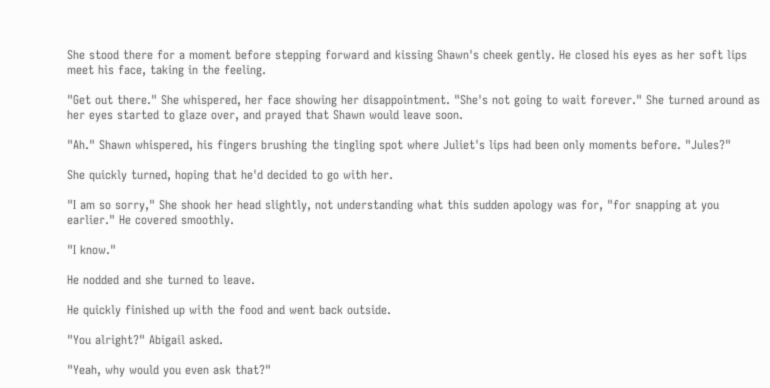She stood there for a moment before stepping forward and kissing Shawn's cheek gently. He closed his eyes as her soft lips meet his face, taking in the feeling.

"Get out there." She whispered, her face showing her disappointment. "She's not going to wait forever." She turned around as her eyes started to glaze over, and prayed that Shawn would leave soon.

"Ah." Shawn whispered, his fingers brushing the tingling spot where Juliet's lips had been only moments before. "Jules?"

She quickly turned, hoping that he'd decided to go with her.

"I am so sorry," She shook her head slightly, not understanding what this sudden apology was for, "for snapping at you earlier." He covered smoothly.

"I know."

He nodded and she turned to leave.

He quickly finished up with the food and went back outside.

"You alright?" Abigail asked.

"Yeah, why would you even ask that?"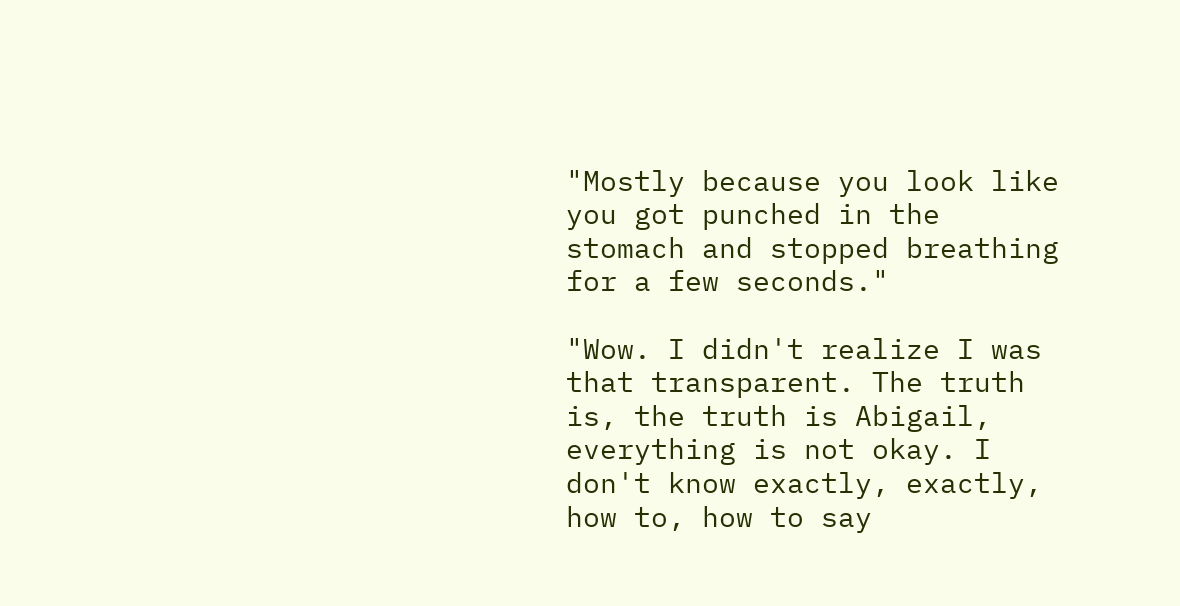"Mostly because you look like you got punched in the stomach and stopped breathing for a few seconds."

"Wow. I didn't realize I was that transparent. The truth is, the truth is Abigail, everything is not okay. I don't know exactly, exactly, how to, how to say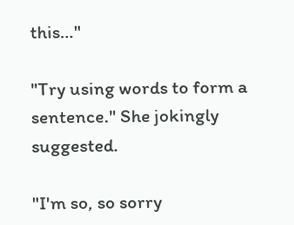this…"

"Try using words to form a sentence." She jokingly suggested.

"I'm so, so sorry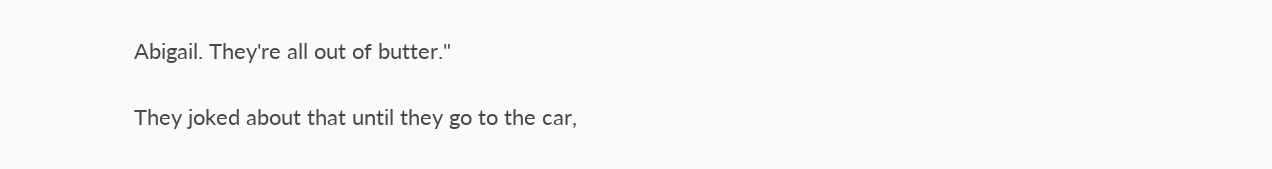Abigail. They're all out of butter."

They joked about that until they go to the car,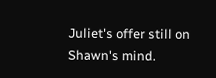Juliet's offer still on Shawn's mind.